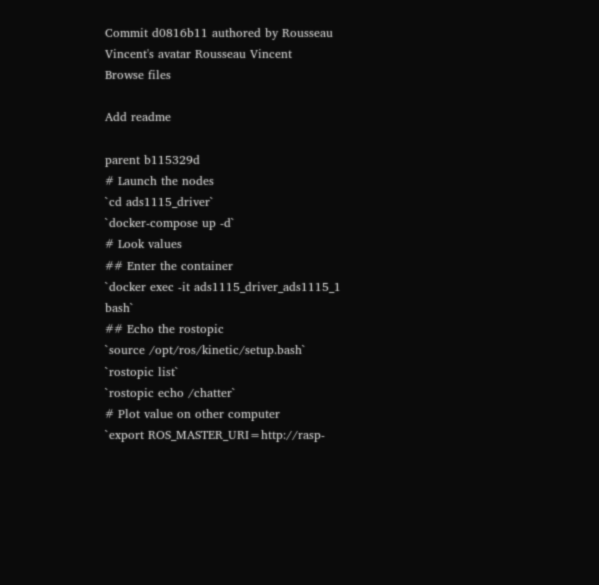Commit d0816b11 authored by Rousseau Vincent's avatar Rousseau Vincent
Browse files

Add readme

parent b115329d
# Launch the nodes
`cd ads1115_driver`
`docker-compose up -d`
# Look values
## Enter the container
`docker exec -it ads1115_driver_ads1115_1 bash`
## Echo the rostopic
`source /opt/ros/kinetic/setup.bash`
`rostopic list`
`rostopic echo /chatter`
# Plot value on other computer
`export ROS_MASTER_URI=http://rasp-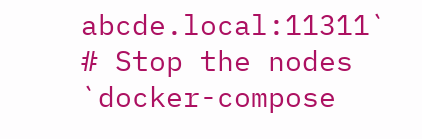abcde.local:11311`
# Stop the nodes
`docker-compose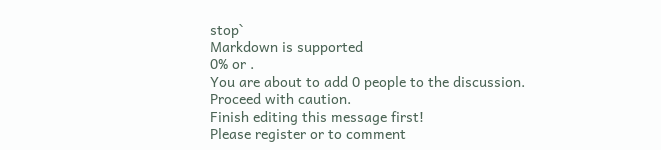stop`
Markdown is supported
0% or .
You are about to add 0 people to the discussion. Proceed with caution.
Finish editing this message first!
Please register or to comment